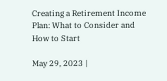Creating a Retirement Income Plan: What to Consider and How to Start

May 29, 2023 |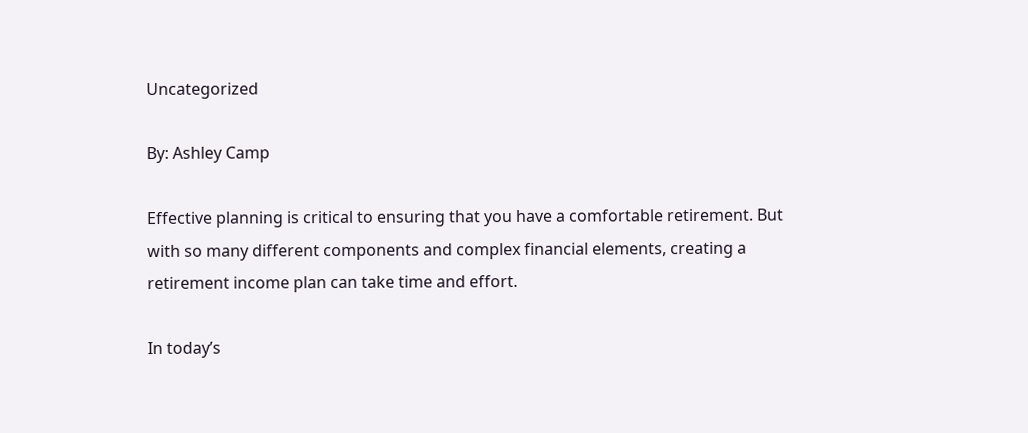Uncategorized

By: Ashley Camp

Effective planning is critical to ensuring that you have a comfortable retirement. But with so many different components and complex financial elements, creating a retirement income plan can take time and effort.

In today’s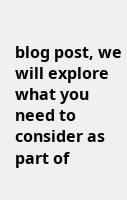blog post, we will explore what you need to consider as part of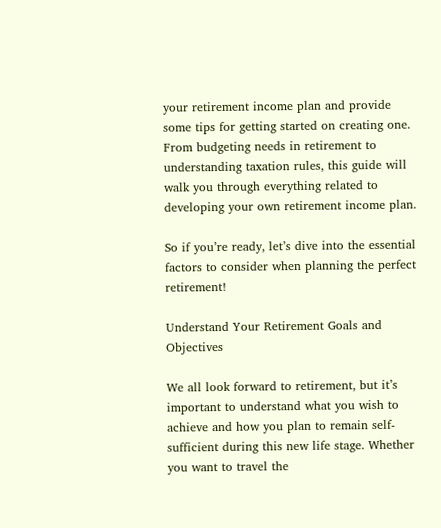your retirement income plan and provide some tips for getting started on creating one. From budgeting needs in retirement to understanding taxation rules, this guide will walk you through everything related to developing your own retirement income plan.

So if you’re ready, let’s dive into the essential factors to consider when planning the perfect retirement!

Understand Your Retirement Goals and Objectives

We all look forward to retirement, but it’s important to understand what you wish to achieve and how you plan to remain self-sufficient during this new life stage. Whether you want to travel the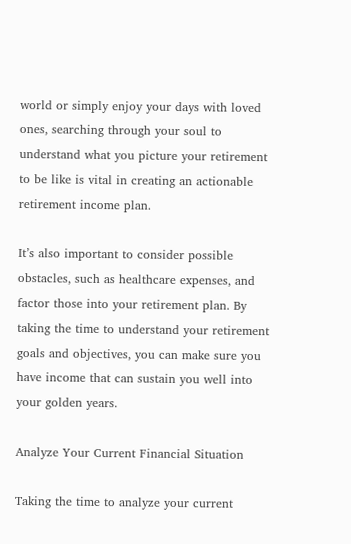world or simply enjoy your days with loved ones, searching through your soul to understand what you picture your retirement to be like is vital in creating an actionable retirement income plan.

It’s also important to consider possible obstacles, such as healthcare expenses, and factor those into your retirement plan. By taking the time to understand your retirement goals and objectives, you can make sure you have income that can sustain you well into your golden years.

Analyze Your Current Financial Situation

Taking the time to analyze your current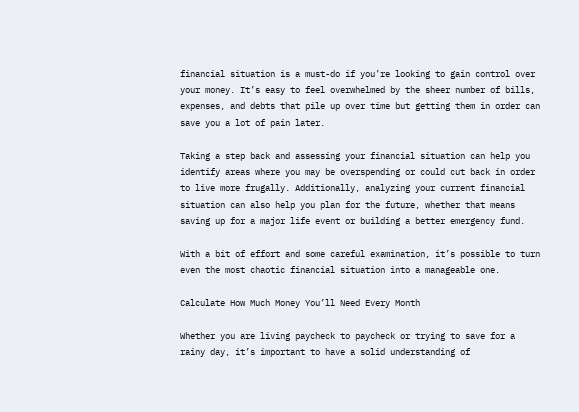financial situation is a must-do if you’re looking to gain control over your money. It’s easy to feel overwhelmed by the sheer number of bills, expenses, and debts that pile up over time but getting them in order can save you a lot of pain later.

Taking a step back and assessing your financial situation can help you identify areas where you may be overspending or could cut back in order to live more frugally. Additionally, analyzing your current financial situation can also help you plan for the future, whether that means saving up for a major life event or building a better emergency fund.

With a bit of effort and some careful examination, it’s possible to turn even the most chaotic financial situation into a manageable one.

Calculate How Much Money You’ll Need Every Month

Whether you are living paycheck to paycheck or trying to save for a rainy day, it’s important to have a solid understanding of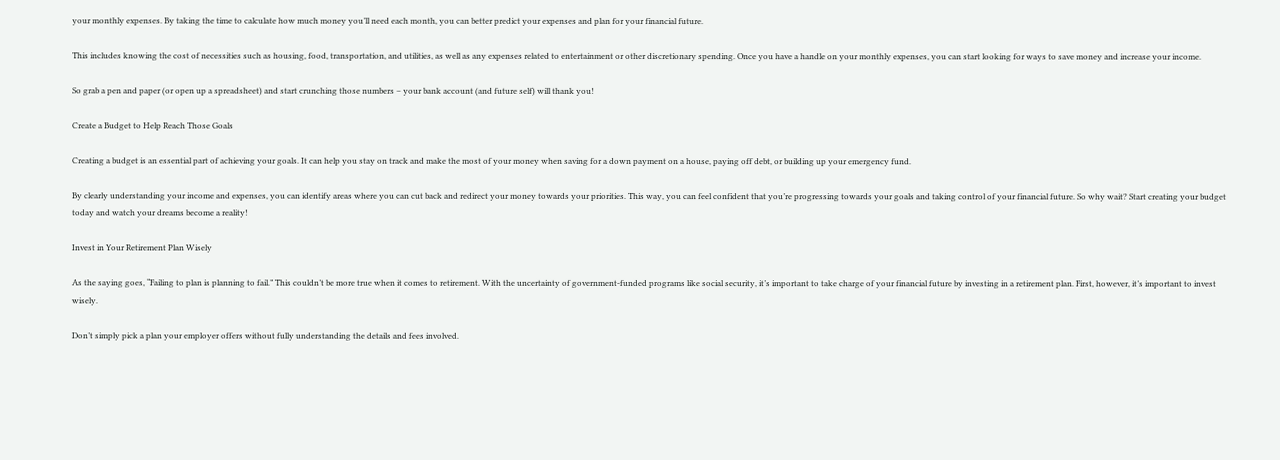your monthly expenses. By taking the time to calculate how much money you’ll need each month, you can better predict your expenses and plan for your financial future.

This includes knowing the cost of necessities such as housing, food, transportation, and utilities, as well as any expenses related to entertainment or other discretionary spending. Once you have a handle on your monthly expenses, you can start looking for ways to save money and increase your income.

So grab a pen and paper (or open up a spreadsheet) and start crunching those numbers – your bank account (and future self) will thank you!

Create a Budget to Help Reach Those Goals

Creating a budget is an essential part of achieving your goals. It can help you stay on track and make the most of your money when saving for a down payment on a house, paying off debt, or building up your emergency fund.

By clearly understanding your income and expenses, you can identify areas where you can cut back and redirect your money towards your priorities. This way, you can feel confident that you’re progressing towards your goals and taking control of your financial future. So why wait? Start creating your budget today and watch your dreams become a reality!

Invest in Your Retirement Plan Wisely

As the saying goes, “Failing to plan is planning to fail.” This couldn’t be more true when it comes to retirement. With the uncertainty of government-funded programs like social security, it’s important to take charge of your financial future by investing in a retirement plan. First, however, it’s important to invest wisely.

Don’t simply pick a plan your employer offers without fully understanding the details and fees involved.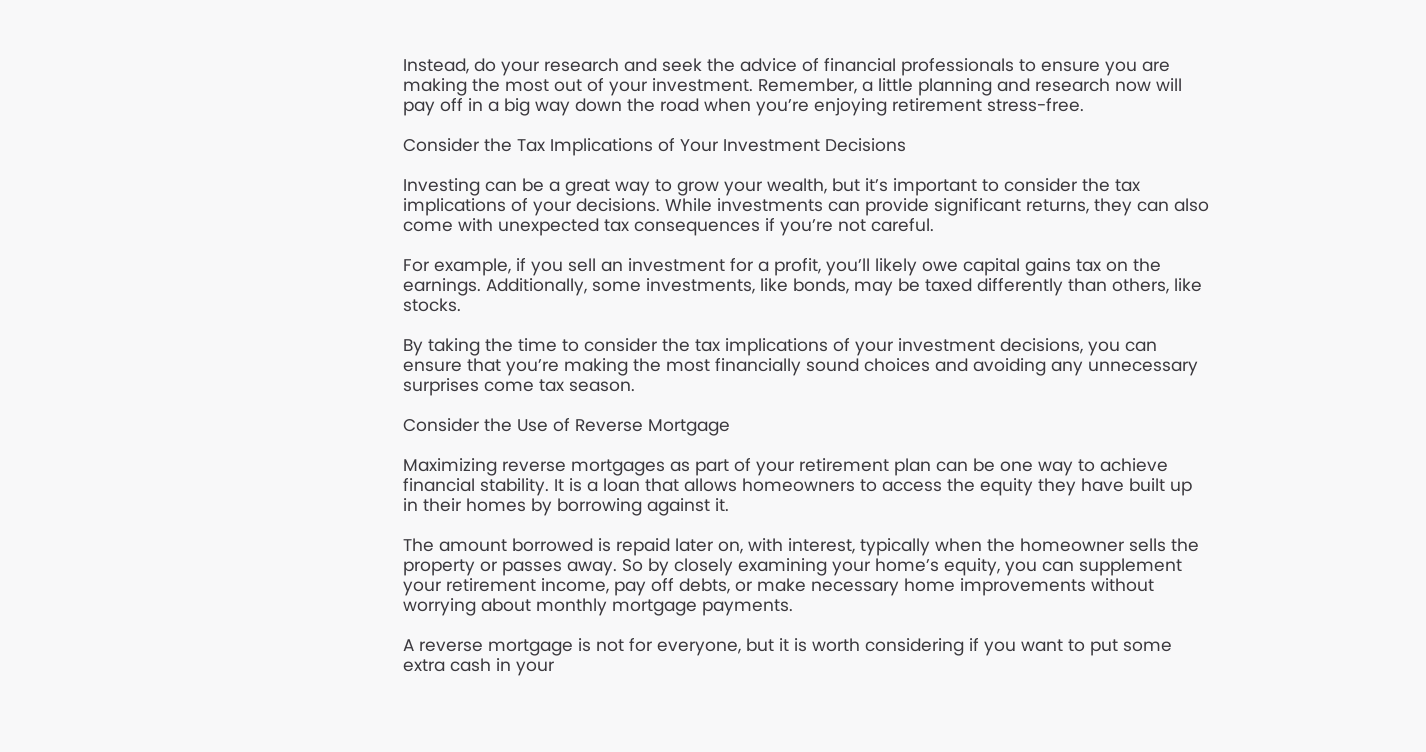Instead, do your research and seek the advice of financial professionals to ensure you are making the most out of your investment. Remember, a little planning and research now will pay off in a big way down the road when you’re enjoying retirement stress-free.

Consider the Tax Implications of Your Investment Decisions

Investing can be a great way to grow your wealth, but it’s important to consider the tax implications of your decisions. While investments can provide significant returns, they can also come with unexpected tax consequences if you’re not careful.

For example, if you sell an investment for a profit, you’ll likely owe capital gains tax on the earnings. Additionally, some investments, like bonds, may be taxed differently than others, like stocks.

By taking the time to consider the tax implications of your investment decisions, you can ensure that you’re making the most financially sound choices and avoiding any unnecessary surprises come tax season.

Consider the Use of Reverse Mortgage

Maximizing reverse mortgages as part of your retirement plan can be one way to achieve financial stability. It is a loan that allows homeowners to access the equity they have built up in their homes by borrowing against it.

The amount borrowed is repaid later on, with interest, typically when the homeowner sells the property or passes away. So by closely examining your home’s equity, you can supplement your retirement income, pay off debts, or make necessary home improvements without worrying about monthly mortgage payments.

A reverse mortgage is not for everyone, but it is worth considering if you want to put some extra cash in your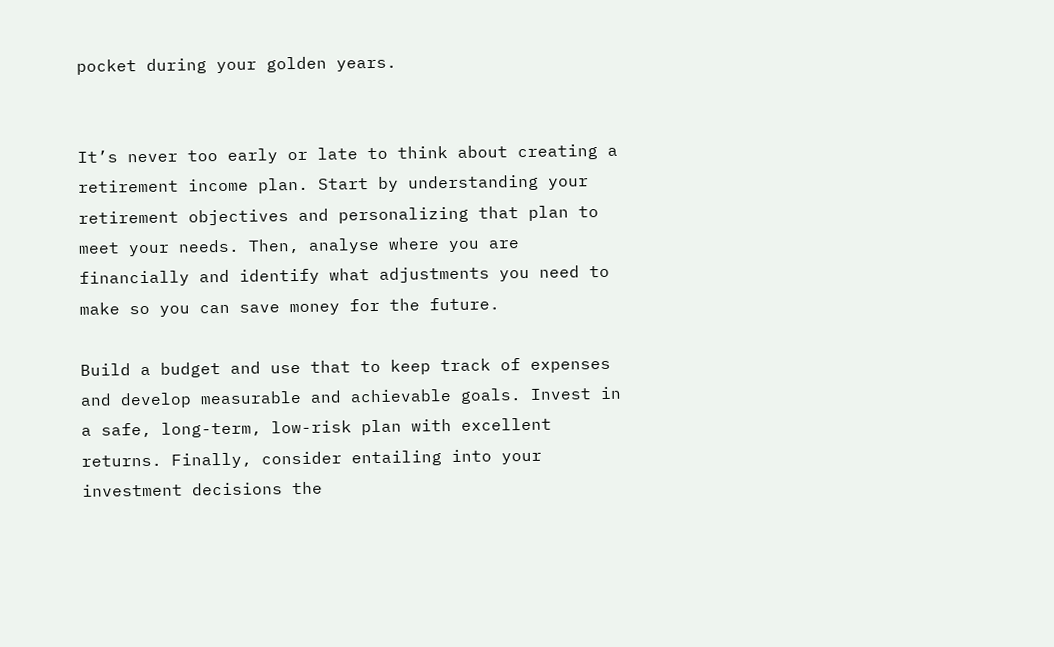pocket during your golden years.


It’s never too early or late to think about creating a retirement income plan. Start by understanding your retirement objectives and personalizing that plan to meet your needs. Then, analyse where you are financially and identify what adjustments you need to make so you can save money for the future.

Build a budget and use that to keep track of expenses and develop measurable and achievable goals. Invest in a safe, long-term, low-risk plan with excellent returns. Finally, consider entailing into your investment decisions the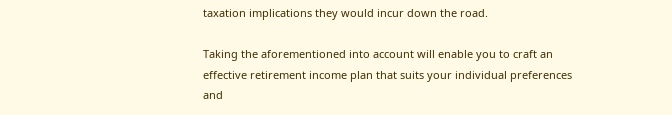taxation implications they would incur down the road.

Taking the aforementioned into account will enable you to craft an effective retirement income plan that suits your individual preferences and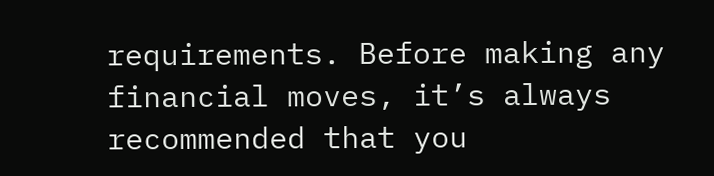requirements. Before making any financial moves, it’s always recommended that you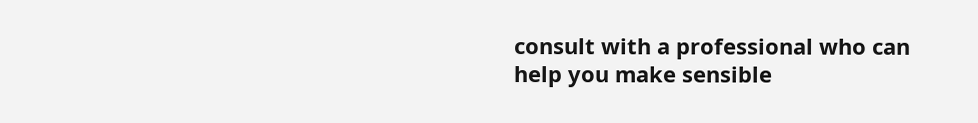consult with a professional who can help you make sensible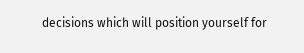decisions which will position yourself for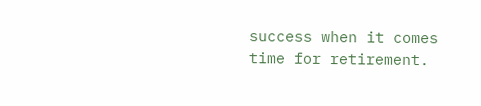success when it comes time for retirement.